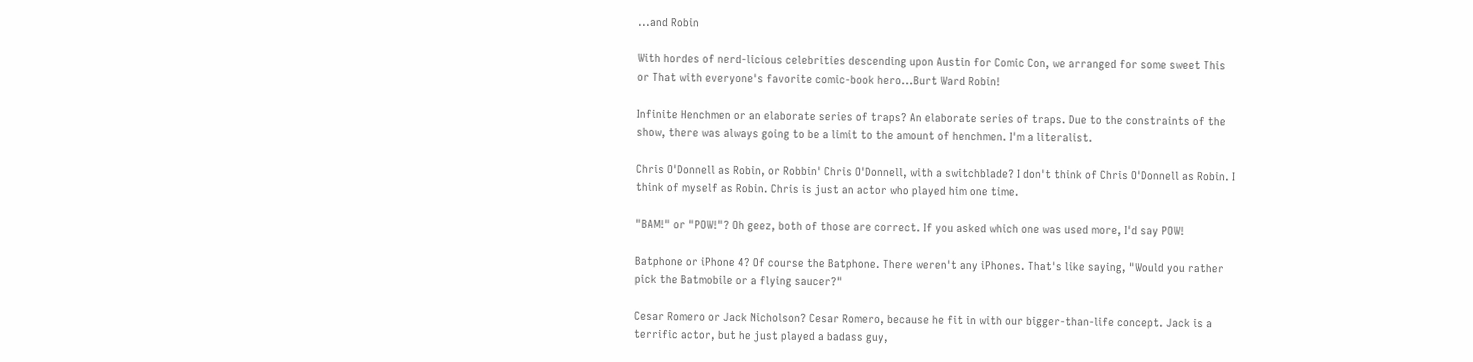...and Robin

With hordes of nerd-licious celebrities descending upon Austin for Comic Con, we arranged for some sweet This or That with everyone's favorite comic-book hero...Burt Ward Robin!

Infinite Henchmen or an elaborate series of traps? An elaborate series of traps. Due to the constraints of the show, there was always going to be a limit to the amount of henchmen. I'm a literalist.

Chris O'Donnell as Robin, or Robbin' Chris O'Donnell, with a switchblade? I don't think of Chris O'Donnell as Robin. I think of myself as Robin. Chris is just an actor who played him one time.

"BAM!" or "POW!"? Oh geez, both of those are correct. If you asked which one was used more, I'd say POW!

Batphone or iPhone 4? Of course the Batphone. There weren't any iPhones. That's like saying, "Would you rather pick the Batmobile or a flying saucer?"

Cesar Romero or Jack Nicholson? Cesar Romero, because he fit in with our bigger-than-life concept. Jack is a terrific actor, but he just played a badass guy,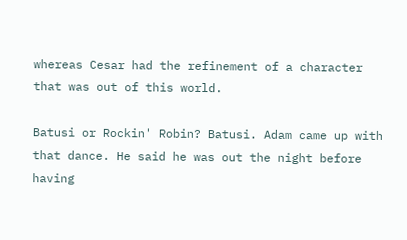whereas Cesar had the refinement of a character that was out of this world.

Batusi or Rockin' Robin? Batusi. Adam came up with that dance. He said he was out the night before having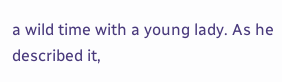a wild time with a young lady. As he described it,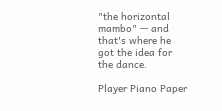"the horizontal mambo" -- and that's where he got the idea for the dance.

Player Piano Paper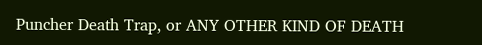Puncher Death Trap, or ANY OTHER KIND OF DEATH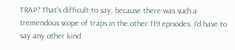TRAP? That's difficult to say, because there was such a tremendous scope of traps in the other 119 episodes. I'd have to say any other kind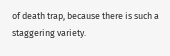of death trap, because there is such a staggering variety.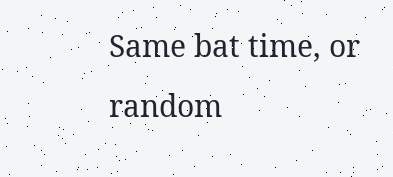Same bat time, or random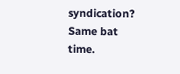syndication? Same bat time.